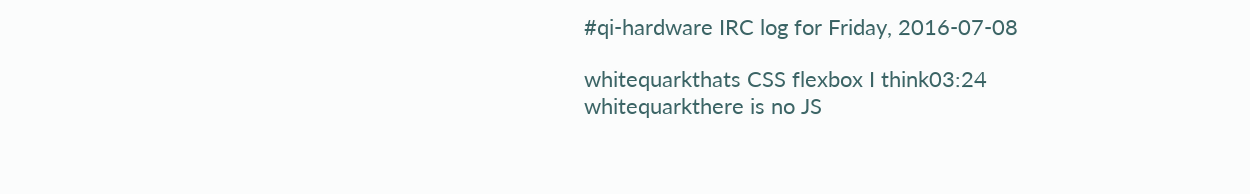#qi-hardware IRC log for Friday, 2016-07-08

whitequarkthats CSS flexbox I think03:24
whitequarkthere is no JS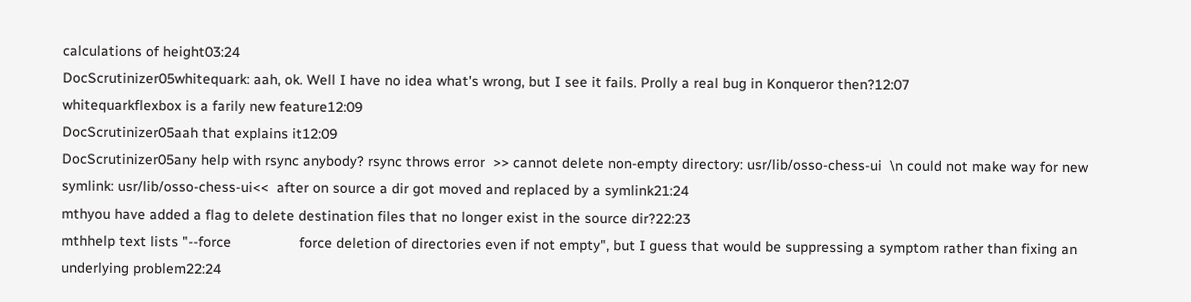calculations of height03:24
DocScrutinizer05whitequark: aah, ok. Well I have no idea what's wrong, but I see it fails. Prolly a real bug in Konqueror then?12:07
whitequarkflexbox is a farily new feature12:09
DocScrutinizer05aah that explains it12:09
DocScrutinizer05any help with rsync anybody? rsync throws error  >> cannot delete non-empty directory: usr/lib/osso-chess-ui  \n could not make way for new symlink: usr/lib/osso-chess-ui<<  after on source a dir got moved and replaced by a symlink21:24
mthyou have added a flag to delete destination files that no longer exist in the source dir?22:23
mthhelp text lists "--force                 force deletion of directories even if not empty", but I guess that would be suppressing a symptom rather than fixing an underlying problem22:24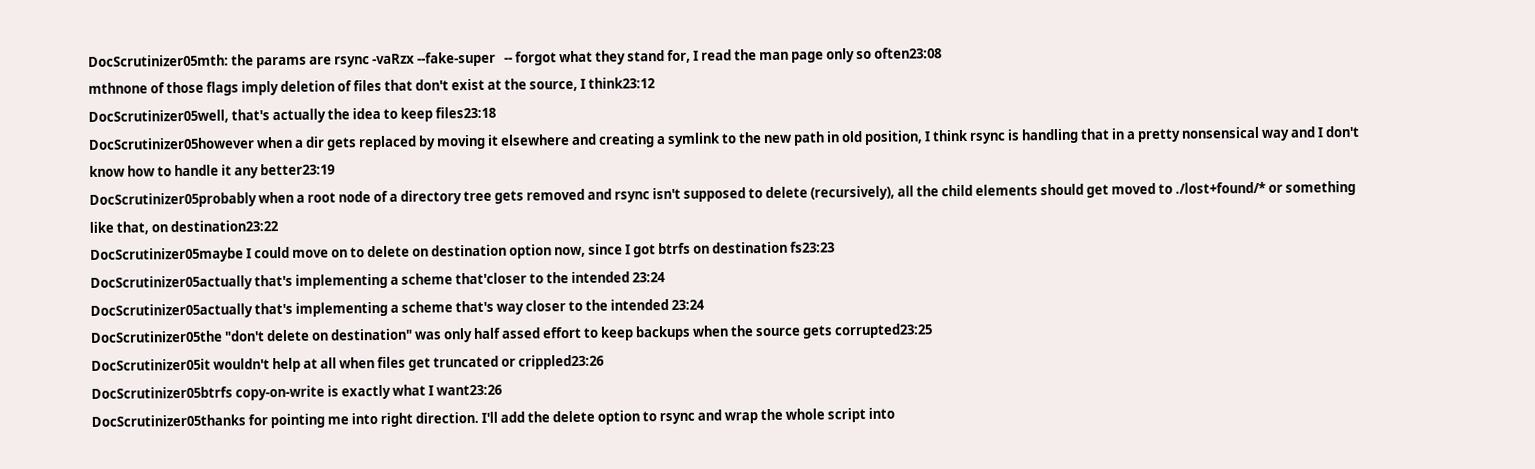DocScrutinizer05mth: the params are rsync -vaRzx --fake-super   -- forgot what they stand for, I read the man page only so often23:08
mthnone of those flags imply deletion of files that don't exist at the source, I think23:12
DocScrutinizer05well, that's actually the idea to keep files23:18
DocScrutinizer05however when a dir gets replaced by moving it elsewhere and creating a symlink to the new path in old position, I think rsync is handling that in a pretty nonsensical way and I don't know how to handle it any better23:19
DocScrutinizer05probably when a root node of a directory tree gets removed and rsync isn't supposed to delete (recursively), all the child elements should get moved to ./lost+found/* or something like that, on destination23:22
DocScrutinizer05maybe I could move on to delete on destination option now, since I got btrfs on destination fs23:23
DocScrutinizer05actually that's implementing a scheme that'closer to the intended 23:24
DocScrutinizer05actually that's implementing a scheme that's way closer to the intended 23:24
DocScrutinizer05the "don't delete on destination" was only half assed effort to keep backups when the source gets corrupted23:25
DocScrutinizer05it wouldn't help at all when files get truncated or crippled23:26
DocScrutinizer05btrfs copy-on-write is exactly what I want23:26
DocScrutinizer05thanks for pointing me into right direction. I'll add the delete option to rsync and wrap the whole script into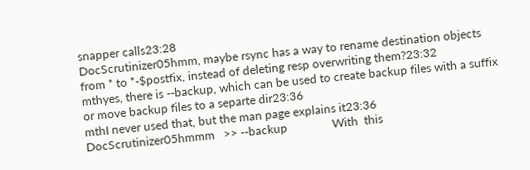snapper calls23:28
DocScrutinizer05hmm, maybe rsync has a way to rename destination objects from * to *-$postfix, instead of deleting resp overwriting them?23:32
mthyes, there is --backup, which can be used to create backup files with a suffix or move backup files to a separte dir23:36
mthI never used that, but the man page explains it23:36
DocScrutinizer05hmmm   >> --backup               With  this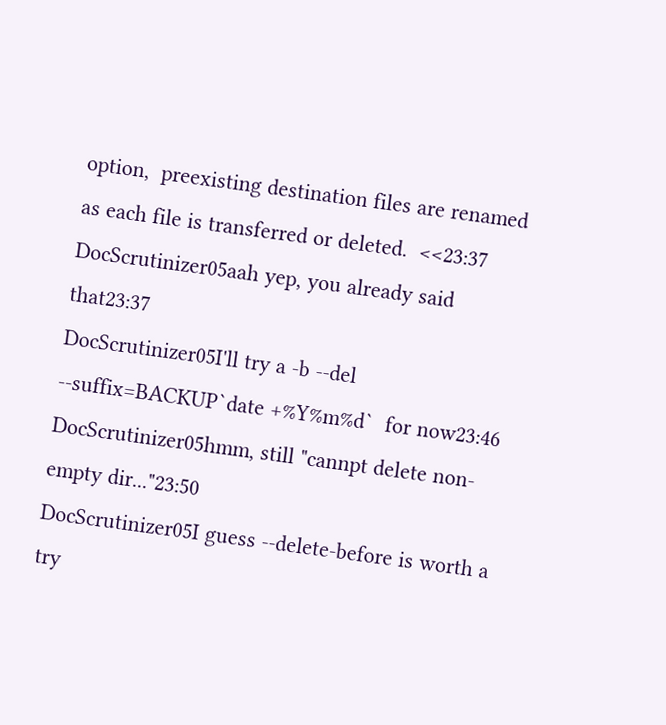option,  preexisting destination files are renamed as each file is transferred or deleted.  <<23:37
DocScrutinizer05aah yep, you already said that23:37
DocScrutinizer05I'll try a -b --del --suffix=BACKUP`date +%Y%m%d`  for now23:46
DocScrutinizer05hmm, still "cannpt delete non-empty dir..."23:50
DocScrutinizer05I guess --delete-before is worth a try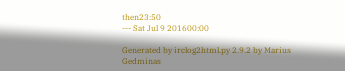then23:50
--- Sat Jul 9 201600:00

Generated by irclog2html.py 2.9.2 by Marius Gedminas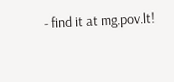- find it at mg.pov.lt!